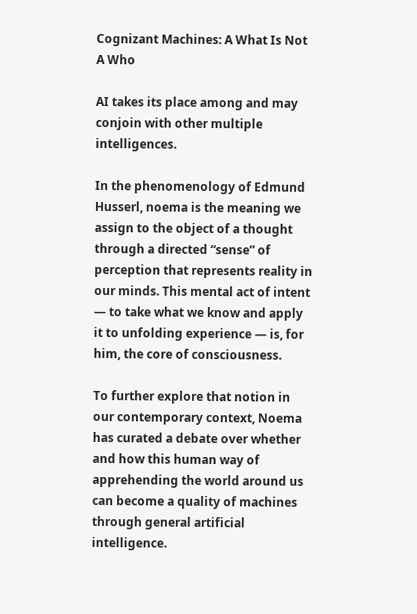Cognizant Machines: A What Is Not A Who

AI takes its place among and may conjoin with other multiple intelligences.

In the phenomenology of Edmund Husserl, noema is the meaning we assign to the object of a thought through a directed “sense” of perception that represents reality in our minds. This mental act of intent — to take what we know and apply it to unfolding experience — is, for him, the core of consciousness.

To further explore that notion in our contemporary context, Noema has curated a debate over whether and how this human way of apprehending the world around us can become a quality of machines through general artificial intelligence.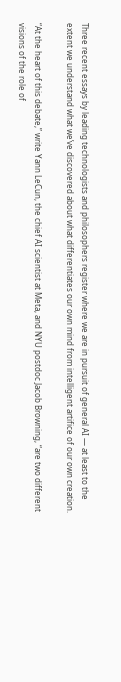Three recent essays by leading technologists and philosophers register where we are in pursuit of general AI — at least to the extent we understand what we’ve discovered about what differentiates our own mind from intelligent artifice of our own creation.

“At the heart of this debate,” write Yann LeCun, the chief AI scientist at Meta, and NYU postdoc Jacob Browning, “are two different visions of the role of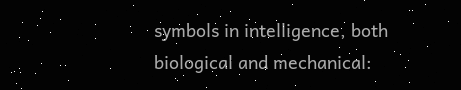symbols in intelligence, both biological and mechanical: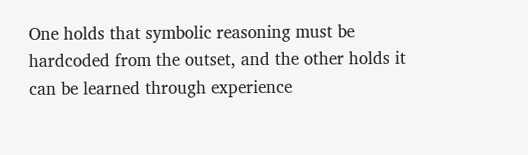One holds that symbolic reasoning must be hardcoded from the outset, and the other holds it can be learned through experience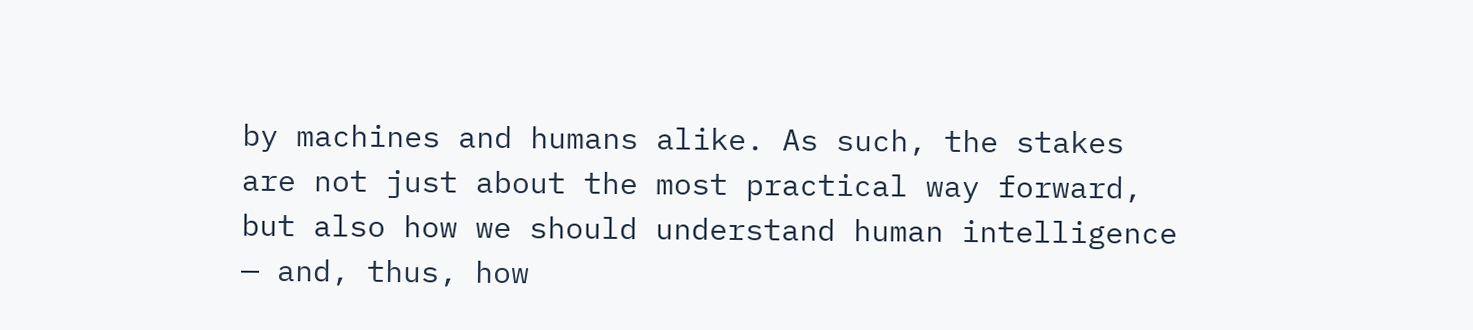by machines and humans alike. As such, the stakes are not just about the most practical way forward, but also how we should understand human intelligence — and, thus, how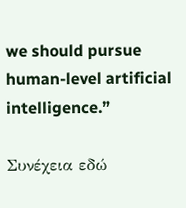we should pursue human-level artificial intelligence.”

Συνέχεια εδώ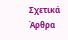Σχετικά Άρθρα